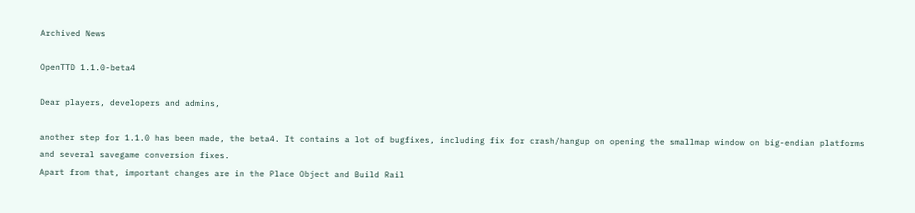Archived News

OpenTTD 1.1.0-beta4

Dear players, developers and admins,

another step for 1.1.0 has been made, the beta4. It contains a lot of bugfixes, including fix for crash/hangup on opening the smallmap window on big-endian platforms and several savegame conversion fixes.
Apart from that, important changes are in the Place Object and Build Rail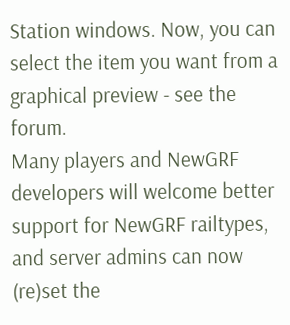Station windows. Now, you can select the item you want from a graphical preview - see the forum.
Many players and NewGRF developers will welcome better support for NewGRF railtypes, and server admins can now (re)set the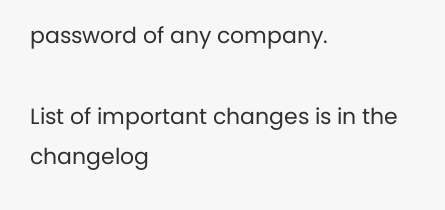password of any company.

List of important changes is in the changelog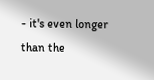- it's even longer than the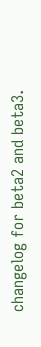changelog for beta2 and beta3.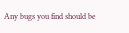Any bugs you find should be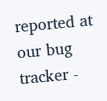reported at our bug tracker -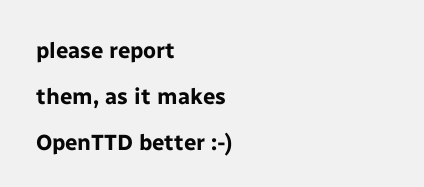please report them, as it makes OpenTTD better :-)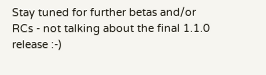Stay tuned for further betas and/or RCs - not talking about the final 1.1.0 release :-)